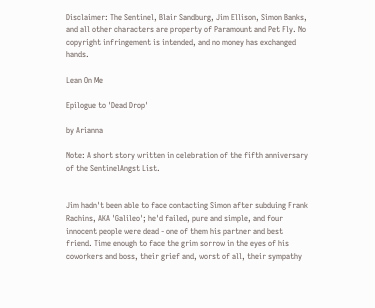Disclaimer: The Sentinel, Blair Sandburg, Jim Ellison, Simon Banks, and all other characters are property of Paramount and Pet Fly. No copyright infringement is intended, and no money has exchanged hands.

Lean On Me

Epilogue to 'Dead Drop'

by Arianna

Note: A short story written in celebration of the fifth anniversary of the SentinelAngst List.


Jim hadn't been able to face contacting Simon after subduing Frank Rachins, AKA 'Galileo'; he'd failed, pure and simple, and four innocent people were dead - one of them his partner and best friend. Time enough to face the grim sorrow in the eyes of his coworkers and boss, their grief and, worst of all, their sympathy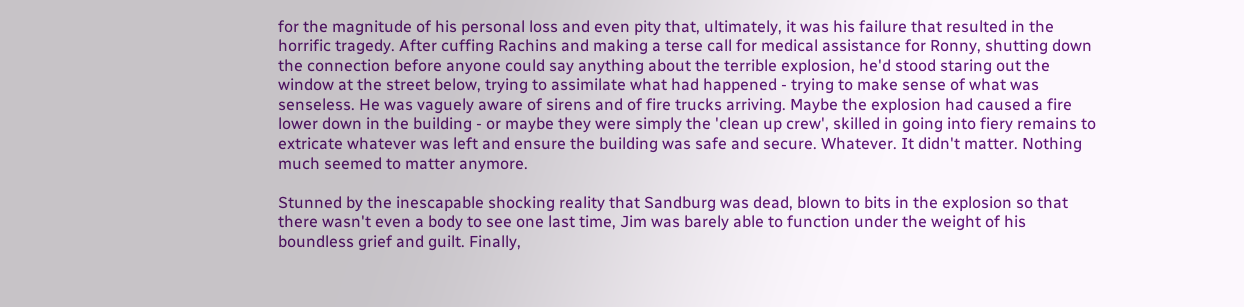for the magnitude of his personal loss and even pity that, ultimately, it was his failure that resulted in the horrific tragedy. After cuffing Rachins and making a terse call for medical assistance for Ronny, shutting down the connection before anyone could say anything about the terrible explosion, he'd stood staring out the window at the street below, trying to assimilate what had happened - trying to make sense of what was senseless. He was vaguely aware of sirens and of fire trucks arriving. Maybe the explosion had caused a fire lower down in the building - or maybe they were simply the 'clean up crew', skilled in going into fiery remains to extricate whatever was left and ensure the building was safe and secure. Whatever. It didn't matter. Nothing much seemed to matter anymore.

Stunned by the inescapable shocking reality that Sandburg was dead, blown to bits in the explosion so that there wasn't even a body to see one last time, Jim was barely able to function under the weight of his boundless grief and guilt. Finally,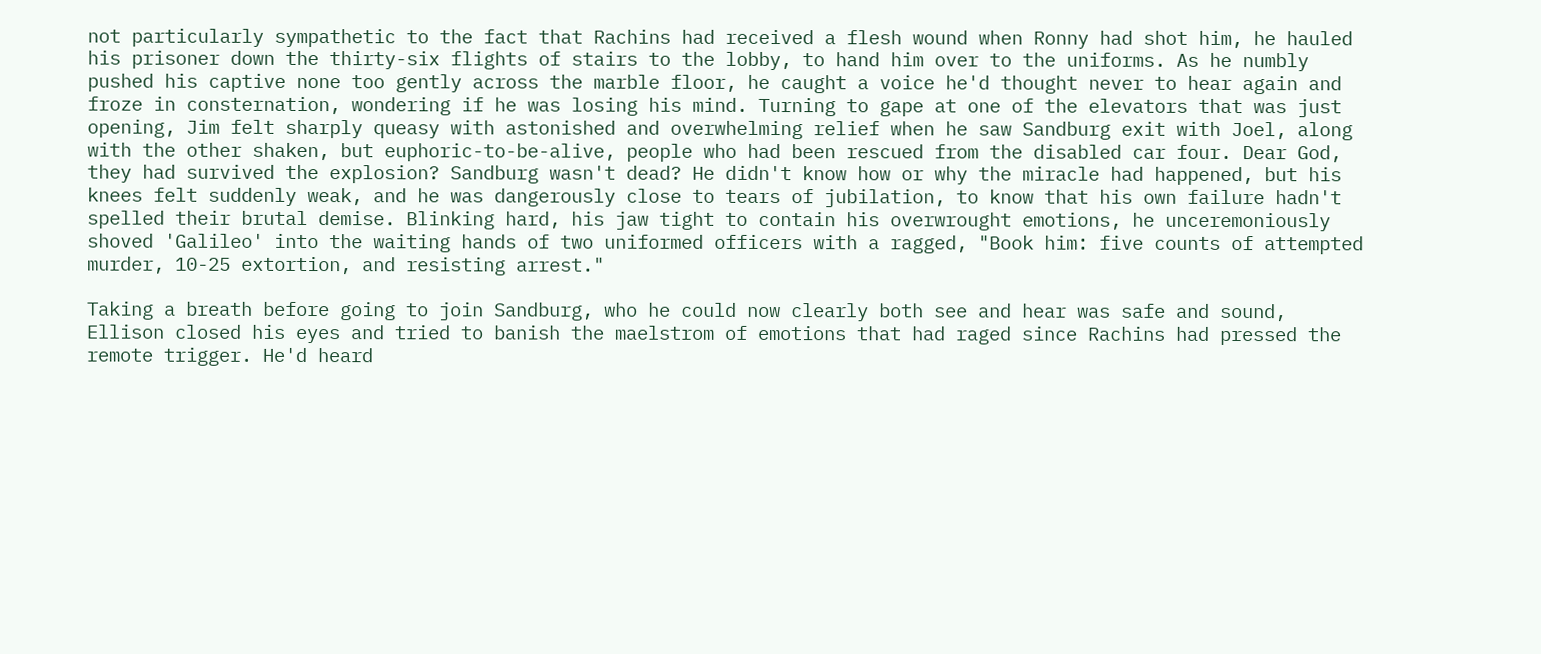not particularly sympathetic to the fact that Rachins had received a flesh wound when Ronny had shot him, he hauled his prisoner down the thirty-six flights of stairs to the lobby, to hand him over to the uniforms. As he numbly pushed his captive none too gently across the marble floor, he caught a voice he'd thought never to hear again and froze in consternation, wondering if he was losing his mind. Turning to gape at one of the elevators that was just opening, Jim felt sharply queasy with astonished and overwhelming relief when he saw Sandburg exit with Joel, along with the other shaken, but euphoric-to-be-alive, people who had been rescued from the disabled car four. Dear God, they had survived the explosion? Sandburg wasn't dead? He didn't know how or why the miracle had happened, but his knees felt suddenly weak, and he was dangerously close to tears of jubilation, to know that his own failure hadn't spelled their brutal demise. Blinking hard, his jaw tight to contain his overwrought emotions, he unceremoniously shoved 'Galileo' into the waiting hands of two uniformed officers with a ragged, "Book him: five counts of attempted murder, 10-25 extortion, and resisting arrest."

Taking a breath before going to join Sandburg, who he could now clearly both see and hear was safe and sound, Ellison closed his eyes and tried to banish the maelstrom of emotions that had raged since Rachins had pressed the remote trigger. He'd heard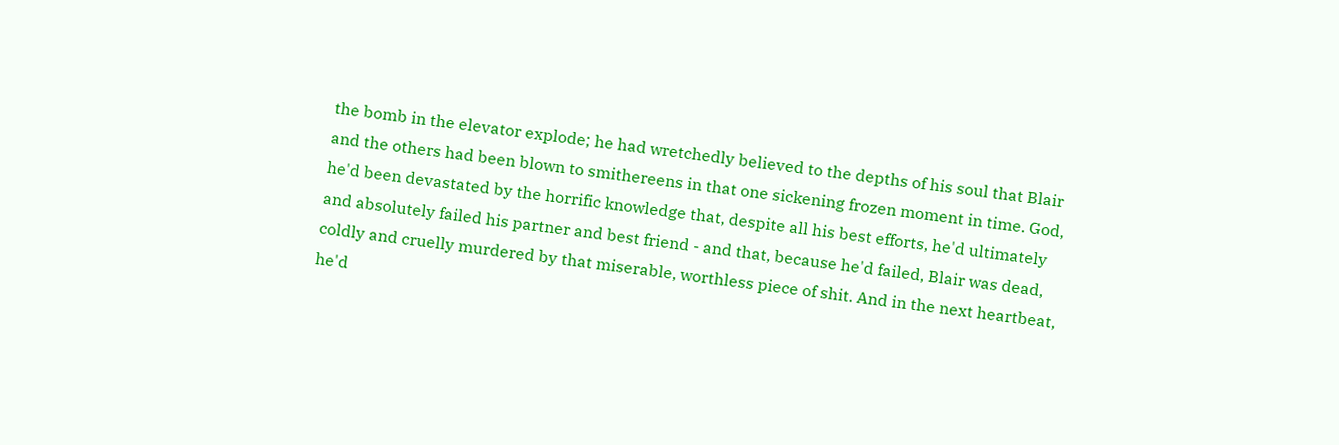the bomb in the elevator explode; he had wretchedly believed to the depths of his soul that Blair and the others had been blown to smithereens in that one sickening frozen moment in time. God, he'd been devastated by the horrific knowledge that, despite all his best efforts, he'd ultimately and absolutely failed his partner and best friend - and that, because he'd failed, Blair was dead, coldly and cruelly murdered by that miserable, worthless piece of shit. And in the next heartbeat, he'd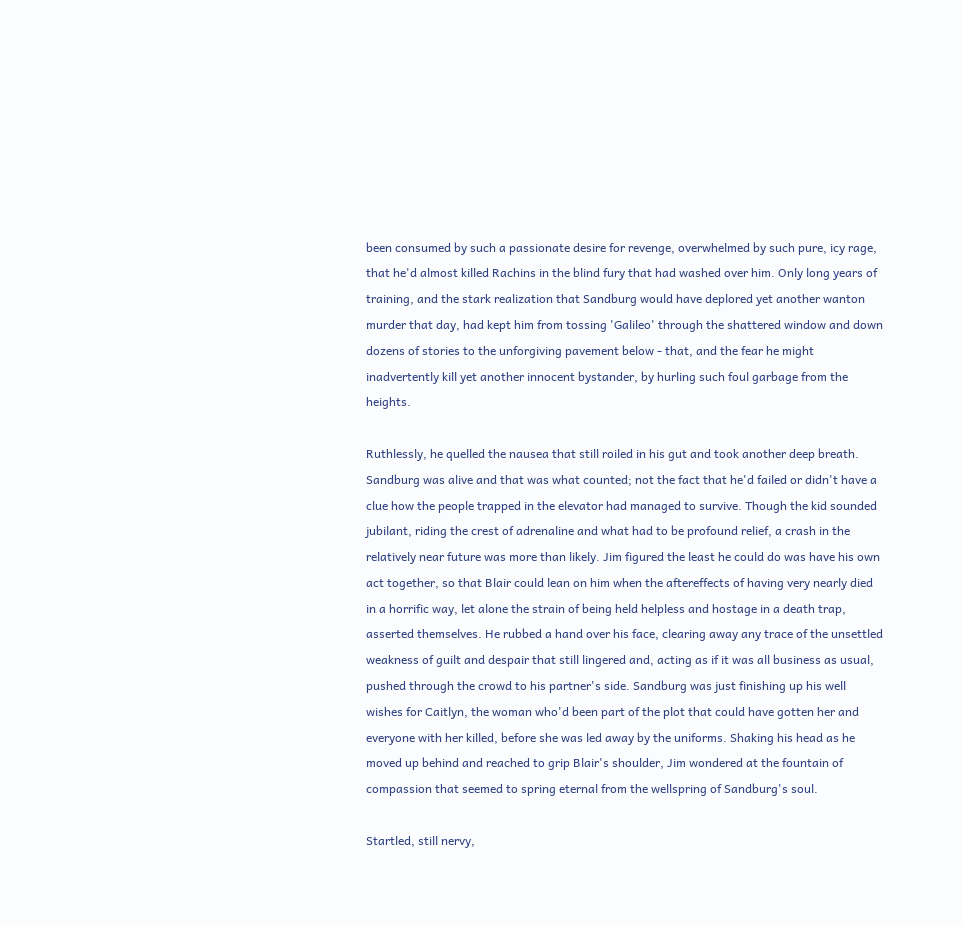been consumed by such a passionate desire for revenge, overwhelmed by such pure, icy rage, that he'd almost killed Rachins in the blind fury that had washed over him. Only long years of training, and the stark realization that Sandburg would have deplored yet another wanton murder that day, had kept him from tossing 'Galileo' through the shattered window and down dozens of stories to the unforgiving pavement below - that, and the fear he might inadvertently kill yet another innocent bystander, by hurling such foul garbage from the heights.

Ruthlessly, he quelled the nausea that still roiled in his gut and took another deep breath. Sandburg was alive and that was what counted; not the fact that he'd failed or didn't have a clue how the people trapped in the elevator had managed to survive. Though the kid sounded jubilant, riding the crest of adrenaline and what had to be profound relief, a crash in the relatively near future was more than likely. Jim figured the least he could do was have his own act together, so that Blair could lean on him when the aftereffects of having very nearly died in a horrific way, let alone the strain of being held helpless and hostage in a death trap, asserted themselves. He rubbed a hand over his face, clearing away any trace of the unsettled weakness of guilt and despair that still lingered and, acting as if it was all business as usual, pushed through the crowd to his partner's side. Sandburg was just finishing up his well wishes for Caitlyn, the woman who'd been part of the plot that could have gotten her and everyone with her killed, before she was led away by the uniforms. Shaking his head as he moved up behind and reached to grip Blair's shoulder, Jim wondered at the fountain of compassion that seemed to spring eternal from the wellspring of Sandburg's soul.

Startled, still nervy,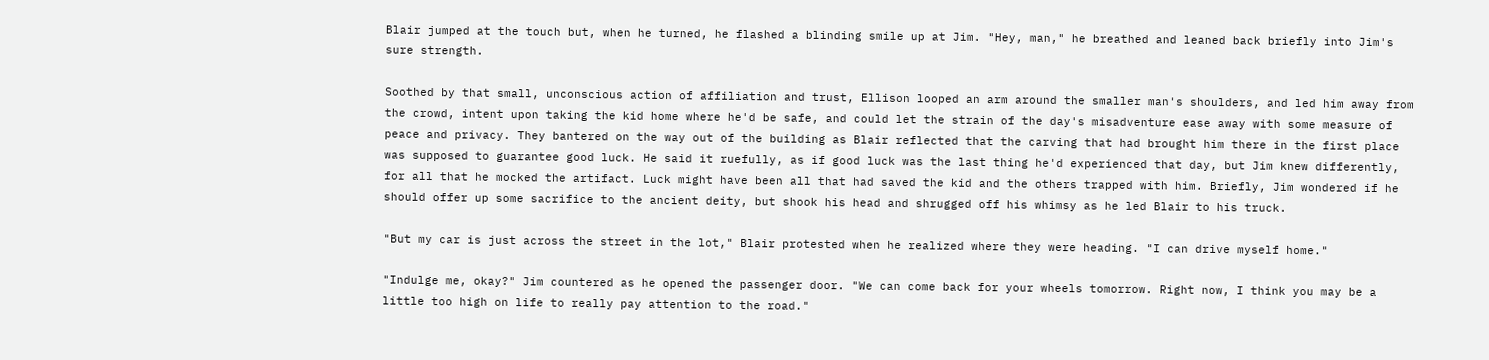Blair jumped at the touch but, when he turned, he flashed a blinding smile up at Jim. "Hey, man," he breathed and leaned back briefly into Jim's sure strength.

Soothed by that small, unconscious action of affiliation and trust, Ellison looped an arm around the smaller man's shoulders, and led him away from the crowd, intent upon taking the kid home where he'd be safe, and could let the strain of the day's misadventure ease away with some measure of peace and privacy. They bantered on the way out of the building as Blair reflected that the carving that had brought him there in the first place was supposed to guarantee good luck. He said it ruefully, as if good luck was the last thing he'd experienced that day, but Jim knew differently, for all that he mocked the artifact. Luck might have been all that had saved the kid and the others trapped with him. Briefly, Jim wondered if he should offer up some sacrifice to the ancient deity, but shook his head and shrugged off his whimsy as he led Blair to his truck.

"But my car is just across the street in the lot," Blair protested when he realized where they were heading. "I can drive myself home."

"Indulge me, okay?" Jim countered as he opened the passenger door. "We can come back for your wheels tomorrow. Right now, I think you may be a little too high on life to really pay attention to the road."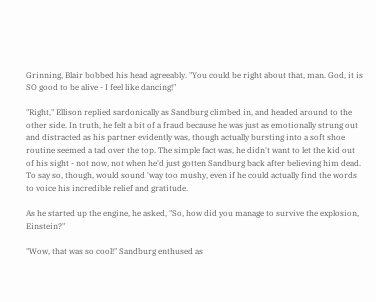Grinning, Blair bobbed his head agreeably. "You could be right about that, man. God, it is SO good to be alive - I feel like dancing!"

"Right," Ellison replied sardonically as Sandburg climbed in, and headed around to the other side. In truth, he felt a bit of a fraud because he was just as emotionally strung out and distracted as his partner evidently was, though actually bursting into a soft shoe routine seemed a tad over the top. The simple fact was, he didn't want to let the kid out of his sight - not now, not when he'd just gotten Sandburg back after believing him dead. To say so, though, would sound 'way too mushy, even if he could actually find the words to voice his incredible relief and gratitude.

As he started up the engine, he asked, "So, how did you manage to survive the explosion, Einstein?"

"Wow, that was so cool!" Sandburg enthused as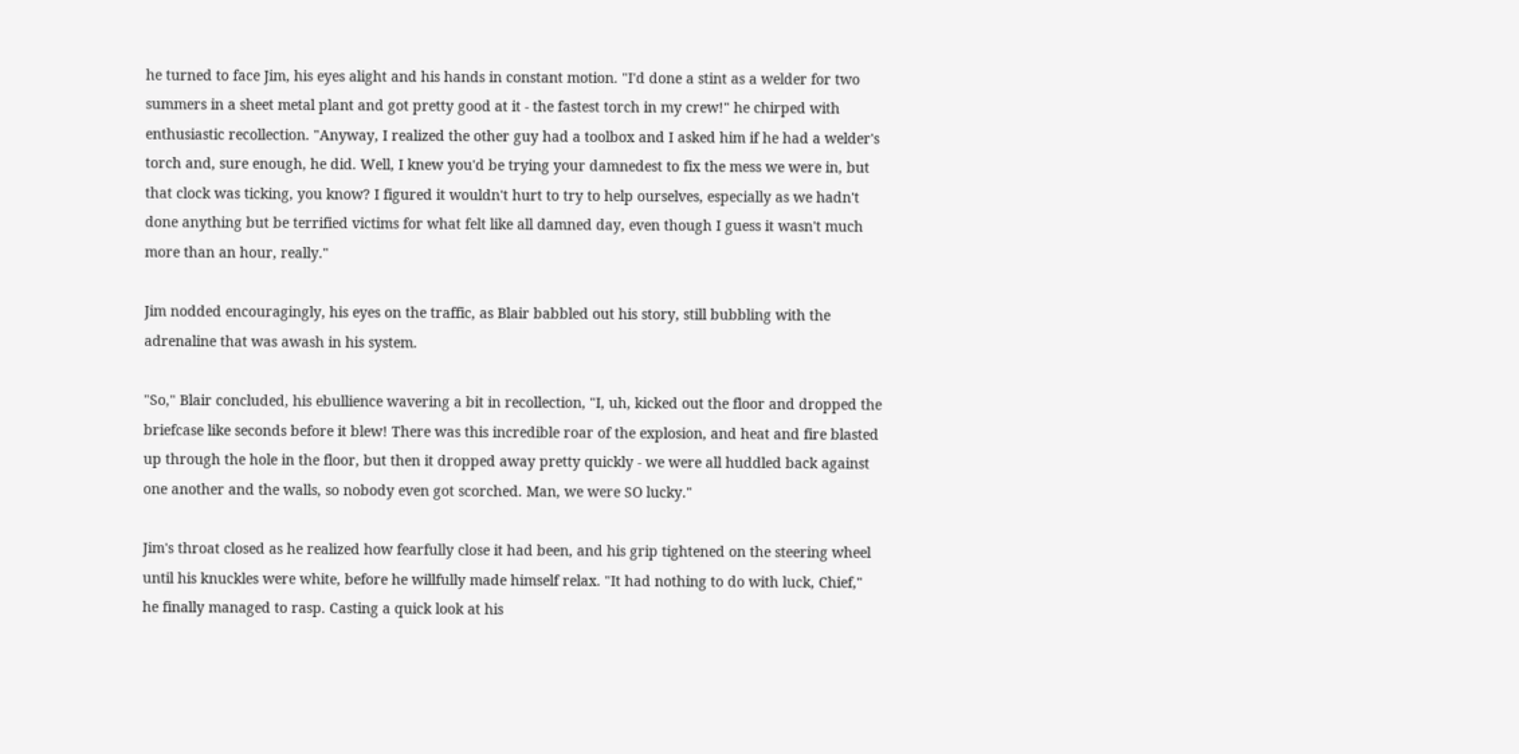he turned to face Jim, his eyes alight and his hands in constant motion. "I'd done a stint as a welder for two summers in a sheet metal plant and got pretty good at it - the fastest torch in my crew!" he chirped with enthusiastic recollection. "Anyway, I realized the other guy had a toolbox and I asked him if he had a welder's torch and, sure enough, he did. Well, I knew you'd be trying your damnedest to fix the mess we were in, but that clock was ticking, you know? I figured it wouldn't hurt to try to help ourselves, especially as we hadn't done anything but be terrified victims for what felt like all damned day, even though I guess it wasn't much more than an hour, really."

Jim nodded encouragingly, his eyes on the traffic, as Blair babbled out his story, still bubbling with the adrenaline that was awash in his system.

"So," Blair concluded, his ebullience wavering a bit in recollection, "I, uh, kicked out the floor and dropped the briefcase like seconds before it blew! There was this incredible roar of the explosion, and heat and fire blasted up through the hole in the floor, but then it dropped away pretty quickly - we were all huddled back against one another and the walls, so nobody even got scorched. Man, we were SO lucky."

Jim's throat closed as he realized how fearfully close it had been, and his grip tightened on the steering wheel until his knuckles were white, before he willfully made himself relax. "It had nothing to do with luck, Chief," he finally managed to rasp. Casting a quick look at his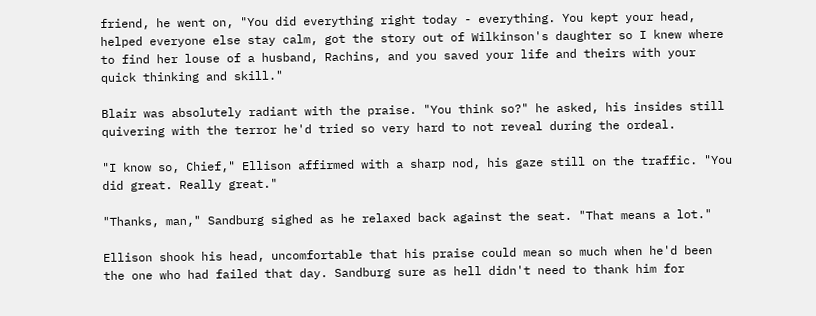friend, he went on, "You did everything right today - everything. You kept your head, helped everyone else stay calm, got the story out of Wilkinson's daughter so I knew where to find her louse of a husband, Rachins, and you saved your life and theirs with your quick thinking and skill."

Blair was absolutely radiant with the praise. "You think so?" he asked, his insides still quivering with the terror he'd tried so very hard to not reveal during the ordeal.

"I know so, Chief," Ellison affirmed with a sharp nod, his gaze still on the traffic. "You did great. Really great."

"Thanks, man," Sandburg sighed as he relaxed back against the seat. "That means a lot."

Ellison shook his head, uncomfortable that his praise could mean so much when he'd been the one who had failed that day. Sandburg sure as hell didn't need to thank him for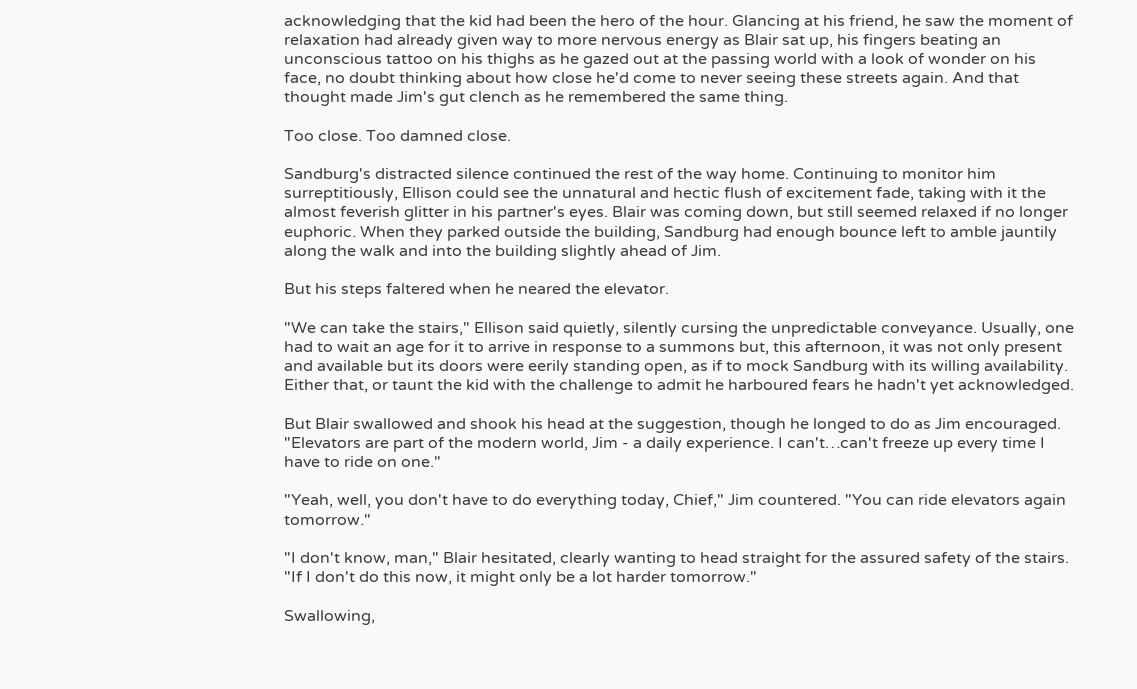acknowledging that the kid had been the hero of the hour. Glancing at his friend, he saw the moment of relaxation had already given way to more nervous energy as Blair sat up, his fingers beating an unconscious tattoo on his thighs as he gazed out at the passing world with a look of wonder on his face, no doubt thinking about how close he'd come to never seeing these streets again. And that thought made Jim's gut clench as he remembered the same thing.

Too close. Too damned close.

Sandburg's distracted silence continued the rest of the way home. Continuing to monitor him surreptitiously, Ellison could see the unnatural and hectic flush of excitement fade, taking with it the almost feverish glitter in his partner's eyes. Blair was coming down, but still seemed relaxed if no longer euphoric. When they parked outside the building, Sandburg had enough bounce left to amble jauntily along the walk and into the building slightly ahead of Jim.

But his steps faltered when he neared the elevator.

"We can take the stairs," Ellison said quietly, silently cursing the unpredictable conveyance. Usually, one had to wait an age for it to arrive in response to a summons but, this afternoon, it was not only present and available but its doors were eerily standing open, as if to mock Sandburg with its willing availability. Either that, or taunt the kid with the challenge to admit he harboured fears he hadn't yet acknowledged.

But Blair swallowed and shook his head at the suggestion, though he longed to do as Jim encouraged. "Elevators are part of the modern world, Jim - a daily experience. I can't…can't freeze up every time I have to ride on one."

"Yeah, well, you don't have to do everything today, Chief," Jim countered. "You can ride elevators again tomorrow."

"I don't know, man," Blair hesitated, clearly wanting to head straight for the assured safety of the stairs. "If I don't do this now, it might only be a lot harder tomorrow."

Swallowing,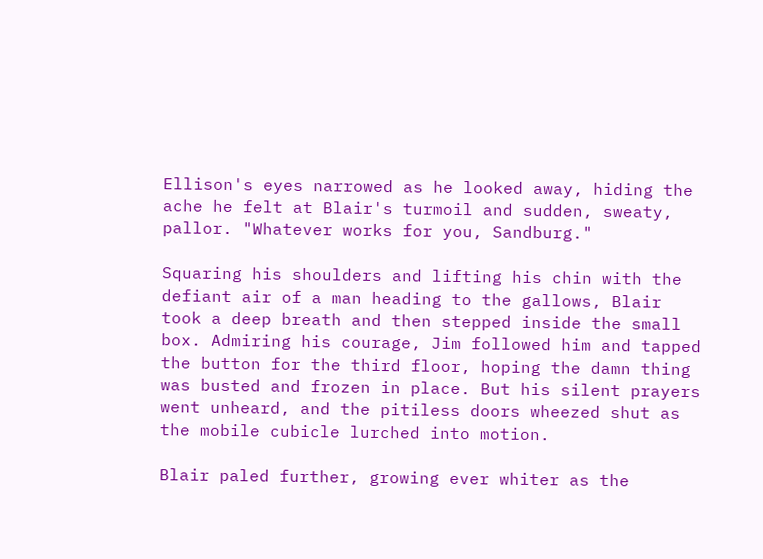Ellison's eyes narrowed as he looked away, hiding the ache he felt at Blair's turmoil and sudden, sweaty, pallor. "Whatever works for you, Sandburg."

Squaring his shoulders and lifting his chin with the defiant air of a man heading to the gallows, Blair took a deep breath and then stepped inside the small box. Admiring his courage, Jim followed him and tapped the button for the third floor, hoping the damn thing was busted and frozen in place. But his silent prayers went unheard, and the pitiless doors wheezed shut as the mobile cubicle lurched into motion.

Blair paled further, growing ever whiter as the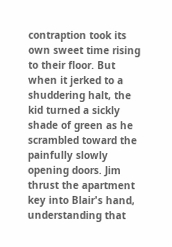contraption took its own sweet time rising to their floor. But when it jerked to a shuddering halt, the kid turned a sickly shade of green as he scrambled toward the painfully slowly opening doors. Jim thrust the apartment key into Blair's hand, understanding that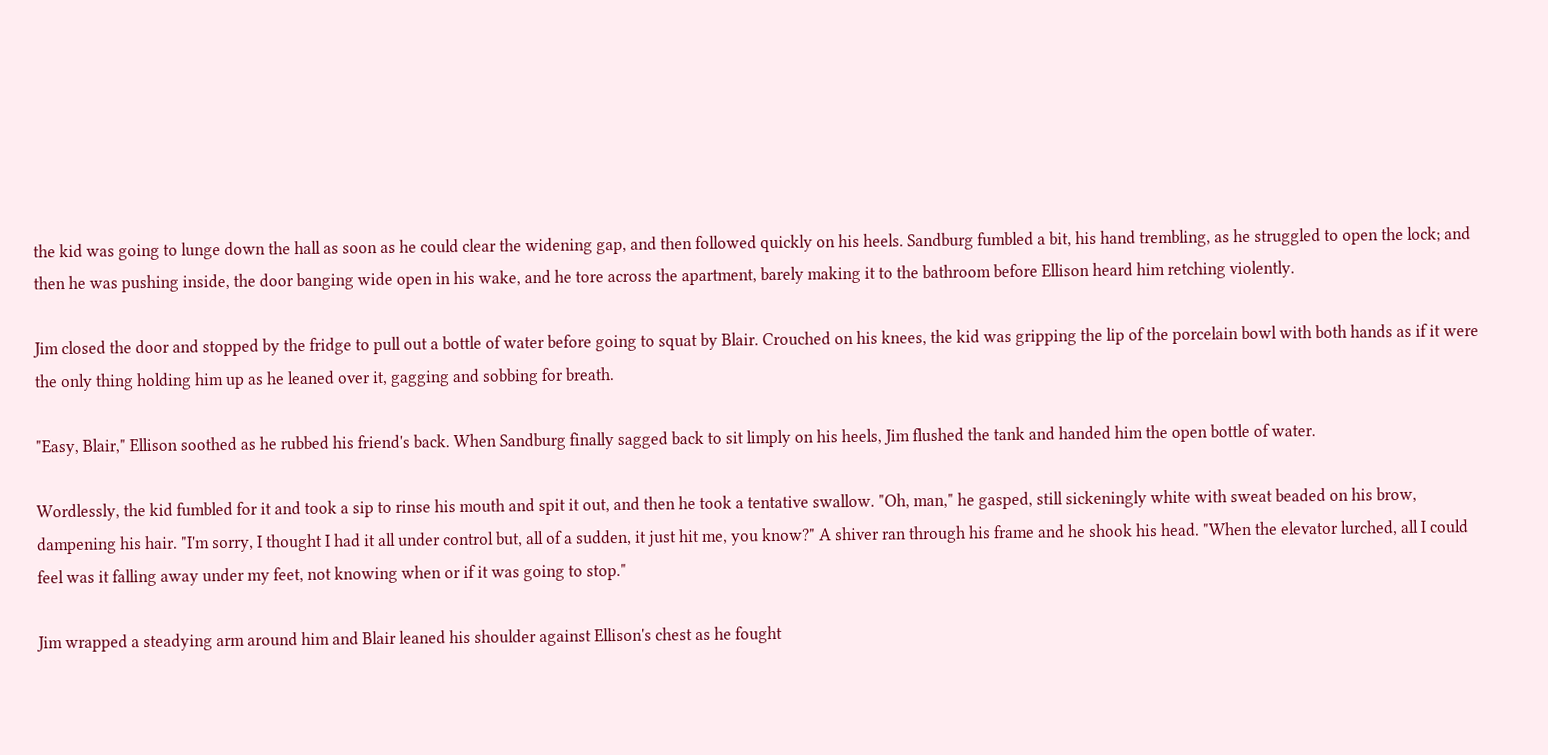the kid was going to lunge down the hall as soon as he could clear the widening gap, and then followed quickly on his heels. Sandburg fumbled a bit, his hand trembling, as he struggled to open the lock; and then he was pushing inside, the door banging wide open in his wake, and he tore across the apartment, barely making it to the bathroom before Ellison heard him retching violently.

Jim closed the door and stopped by the fridge to pull out a bottle of water before going to squat by Blair. Crouched on his knees, the kid was gripping the lip of the porcelain bowl with both hands as if it were the only thing holding him up as he leaned over it, gagging and sobbing for breath.

"Easy, Blair," Ellison soothed as he rubbed his friend's back. When Sandburg finally sagged back to sit limply on his heels, Jim flushed the tank and handed him the open bottle of water.

Wordlessly, the kid fumbled for it and took a sip to rinse his mouth and spit it out, and then he took a tentative swallow. "Oh, man," he gasped, still sickeningly white with sweat beaded on his brow, dampening his hair. "I'm sorry, I thought I had it all under control but, all of a sudden, it just hit me, you know?" A shiver ran through his frame and he shook his head. "When the elevator lurched, all I could feel was it falling away under my feet, not knowing when or if it was going to stop."

Jim wrapped a steadying arm around him and Blair leaned his shoulder against Ellison's chest as he fought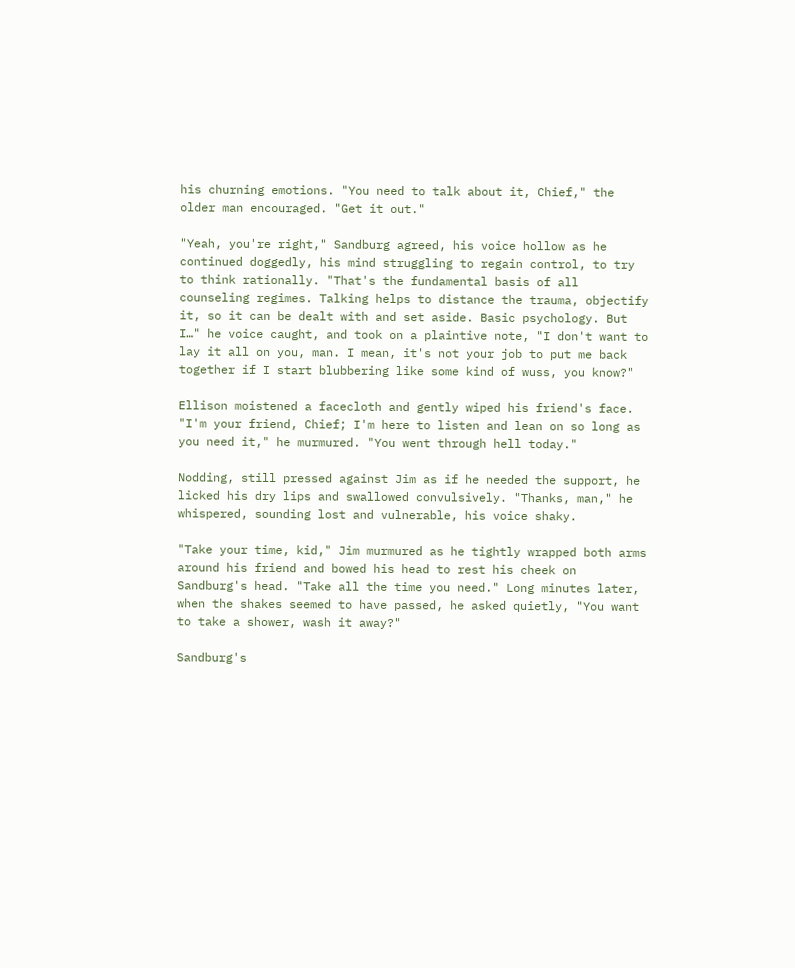his churning emotions. "You need to talk about it, Chief," the older man encouraged. "Get it out."

"Yeah, you're right," Sandburg agreed, his voice hollow as he continued doggedly, his mind struggling to regain control, to try to think rationally. "That's the fundamental basis of all counseling regimes. Talking helps to distance the trauma, objectify it, so it can be dealt with and set aside. Basic psychology. But I…" he voice caught, and took on a plaintive note, "I don't want to lay it all on you, man. I mean, it's not your job to put me back together if I start blubbering like some kind of wuss, you know?"

Ellison moistened a facecloth and gently wiped his friend's face. "I'm your friend, Chief; I'm here to listen and lean on so long as you need it," he murmured. "You went through hell today."

Nodding, still pressed against Jim as if he needed the support, he licked his dry lips and swallowed convulsively. "Thanks, man," he whispered, sounding lost and vulnerable, his voice shaky.

"Take your time, kid," Jim murmured as he tightly wrapped both arms around his friend and bowed his head to rest his cheek on Sandburg's head. "Take all the time you need." Long minutes later, when the shakes seemed to have passed, he asked quietly, "You want to take a shower, wash it away?"

Sandburg's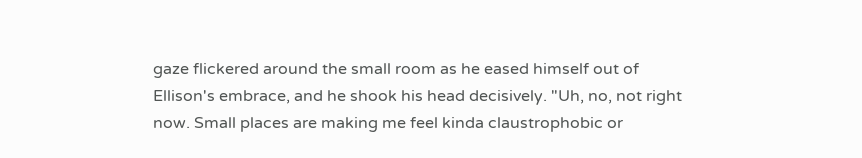gaze flickered around the small room as he eased himself out of Ellison's embrace, and he shook his head decisively. "Uh, no, not right now. Small places are making me feel kinda claustrophobic or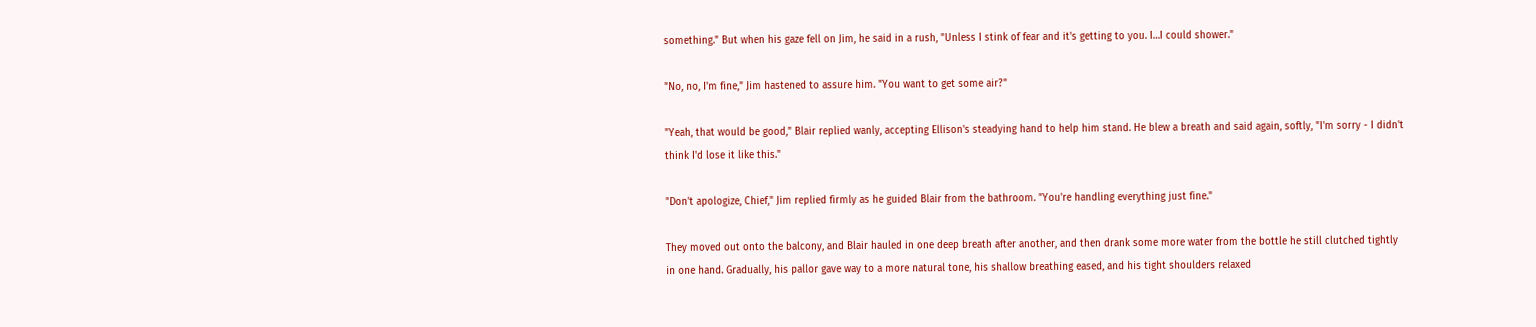something." But when his gaze fell on Jim, he said in a rush, "Unless I stink of fear and it's getting to you. I…I could shower."

"No, no, I'm fine," Jim hastened to assure him. "You want to get some air?"

"Yeah, that would be good," Blair replied wanly, accepting Ellison's steadying hand to help him stand. He blew a breath and said again, softly, "I'm sorry - I didn't think I'd lose it like this."

"Don't apologize, Chief," Jim replied firmly as he guided Blair from the bathroom. "You're handling everything just fine."

They moved out onto the balcony, and Blair hauled in one deep breath after another, and then drank some more water from the bottle he still clutched tightly in one hand. Gradually, his pallor gave way to a more natural tone, his shallow breathing eased, and his tight shoulders relaxed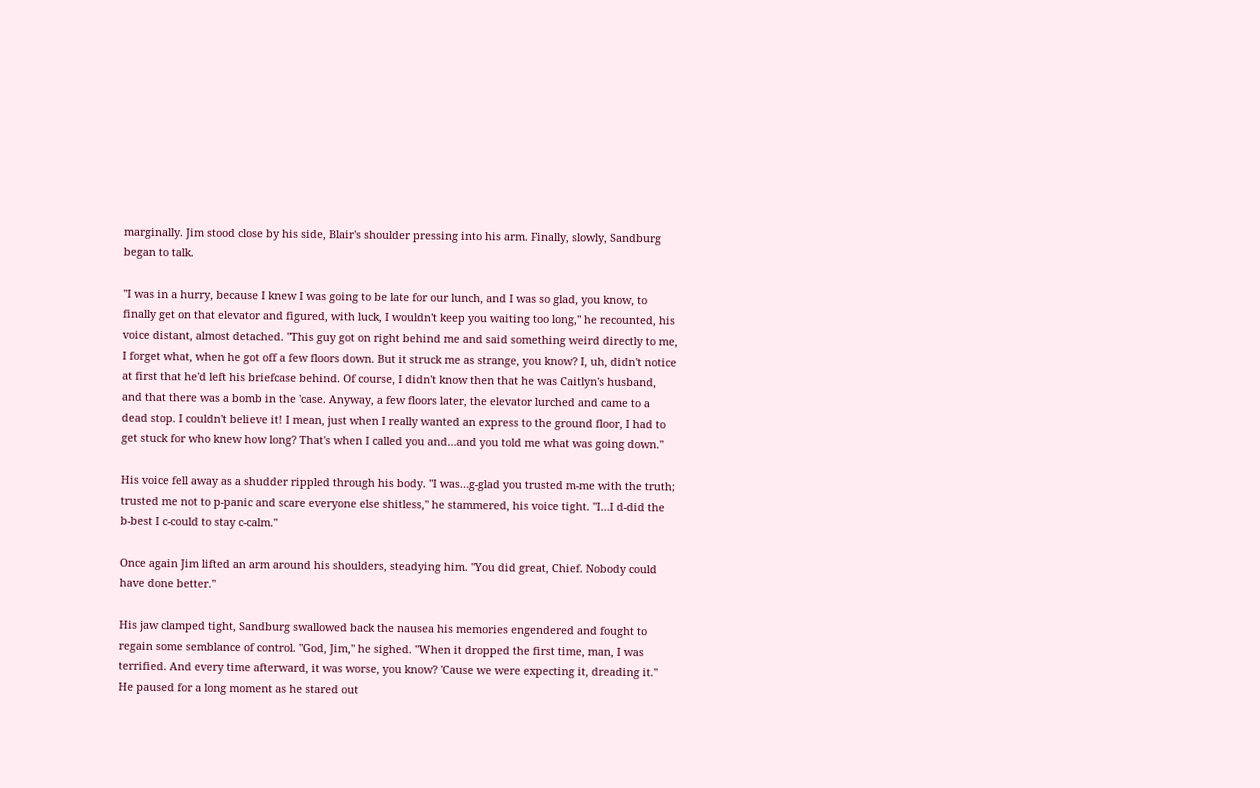marginally. Jim stood close by his side, Blair's shoulder pressing into his arm. Finally, slowly, Sandburg began to talk.

"I was in a hurry, because I knew I was going to be late for our lunch, and I was so glad, you know, to finally get on that elevator and figured, with luck, I wouldn't keep you waiting too long," he recounted, his voice distant, almost detached. "This guy got on right behind me and said something weird directly to me, I forget what, when he got off a few floors down. But it struck me as strange, you know? I, uh, didn't notice at first that he'd left his briefcase behind. Of course, I didn't know then that he was Caitlyn's husband, and that there was a bomb in the 'case. Anyway, a few floors later, the elevator lurched and came to a dead stop. I couldn't believe it! I mean, just when I really wanted an express to the ground floor, I had to get stuck for who knew how long? That's when I called you and…and you told me what was going down."

His voice fell away as a shudder rippled through his body. "I was…g-glad you trusted m-me with the truth; trusted me not to p-panic and scare everyone else shitless," he stammered, his voice tight. "I…I d-did the b-best I c-could to stay c-calm."

Once again Jim lifted an arm around his shoulders, steadying him. "You did great, Chief. Nobody could have done better."

His jaw clamped tight, Sandburg swallowed back the nausea his memories engendered and fought to regain some semblance of control. "God, Jim," he sighed. "When it dropped the first time, man, I was terrified. And every time afterward, it was worse, you know? 'Cause we were expecting it, dreading it." He paused for a long moment as he stared out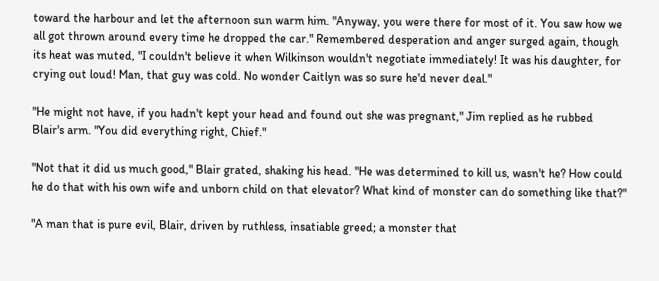toward the harbour and let the afternoon sun warm him. "Anyway, you were there for most of it. You saw how we all got thrown around every time he dropped the car." Remembered desperation and anger surged again, though its heat was muted, "I couldn't believe it when Wilkinson wouldn't negotiate immediately! It was his daughter, for crying out loud! Man, that guy was cold. No wonder Caitlyn was so sure he'd never deal."

"He might not have, if you hadn't kept your head and found out she was pregnant," Jim replied as he rubbed Blair's arm. "You did everything right, Chief."

"Not that it did us much good," Blair grated, shaking his head. "He was determined to kill us, wasn't he? How could he do that with his own wife and unborn child on that elevator? What kind of monster can do something like that?"

"A man that is pure evil, Blair, driven by ruthless, insatiable greed; a monster that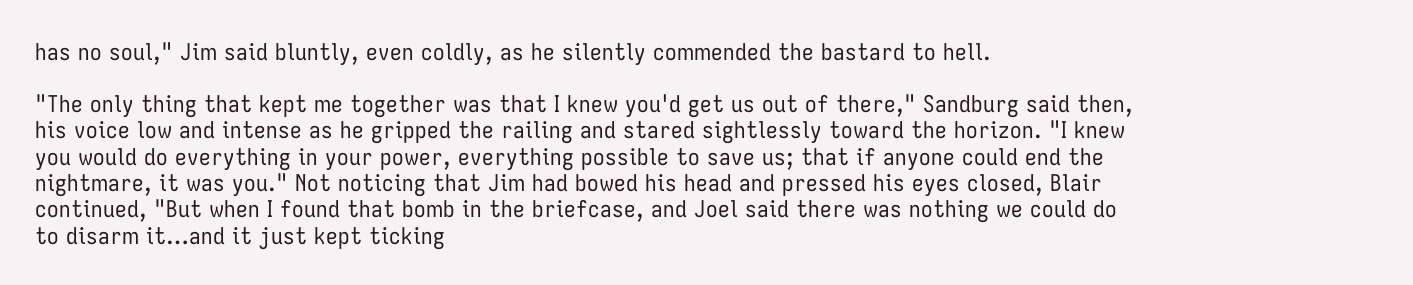has no soul," Jim said bluntly, even coldly, as he silently commended the bastard to hell.

"The only thing that kept me together was that I knew you'd get us out of there," Sandburg said then, his voice low and intense as he gripped the railing and stared sightlessly toward the horizon. "I knew you would do everything in your power, everything possible to save us; that if anyone could end the nightmare, it was you." Not noticing that Jim had bowed his head and pressed his eyes closed, Blair continued, "But when I found that bomb in the briefcase, and Joel said there was nothing we could do to disarm it…and it just kept ticking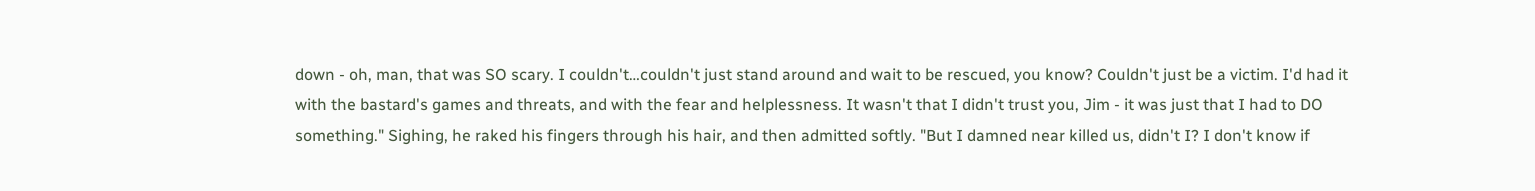down - oh, man, that was SO scary. I couldn't…couldn't just stand around and wait to be rescued, you know? Couldn't just be a victim. I'd had it with the bastard's games and threats, and with the fear and helplessness. It wasn't that I didn't trust you, Jim - it was just that I had to DO something." Sighing, he raked his fingers through his hair, and then admitted softly. "But I damned near killed us, didn't I? I don't know if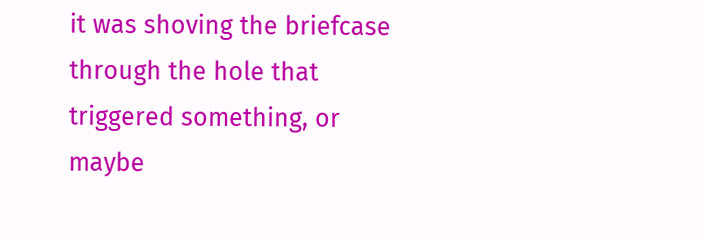it was shoving the briefcase through the hole that triggered something, or maybe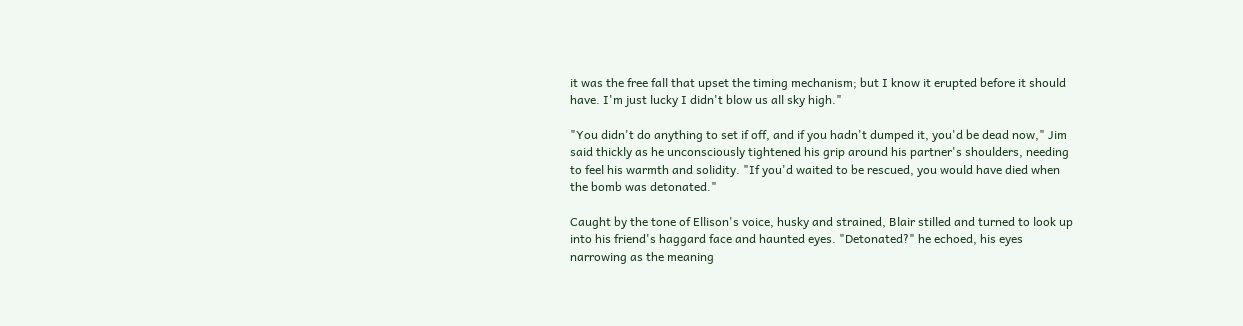it was the free fall that upset the timing mechanism; but I know it erupted before it should have. I'm just lucky I didn't blow us all sky high."

"You didn't do anything to set if off, and if you hadn't dumped it, you'd be dead now," Jim said thickly as he unconsciously tightened his grip around his partner's shoulders, needing to feel his warmth and solidity. "If you'd waited to be rescued, you would have died when the bomb was detonated."

Caught by the tone of Ellison's voice, husky and strained, Blair stilled and turned to look up into his friend's haggard face and haunted eyes. "Detonated?" he echoed, his eyes narrowing as the meaning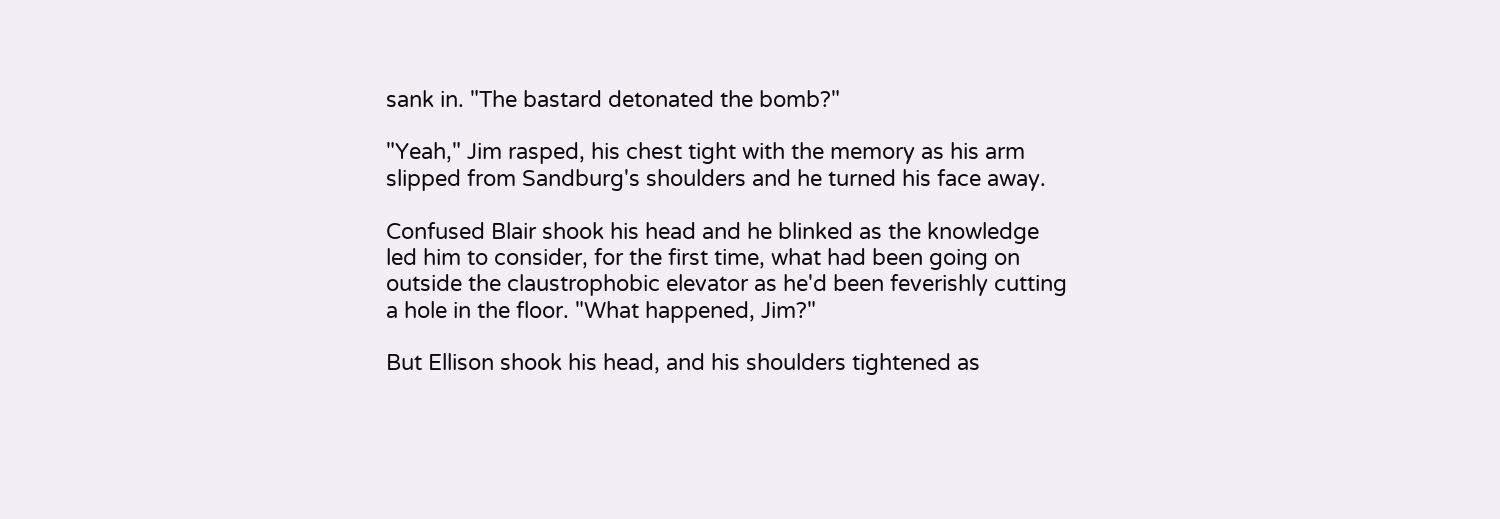sank in. "The bastard detonated the bomb?"

"Yeah," Jim rasped, his chest tight with the memory as his arm slipped from Sandburg's shoulders and he turned his face away.

Confused Blair shook his head and he blinked as the knowledge led him to consider, for the first time, what had been going on outside the claustrophobic elevator as he'd been feverishly cutting a hole in the floor. "What happened, Jim?"

But Ellison shook his head, and his shoulders tightened as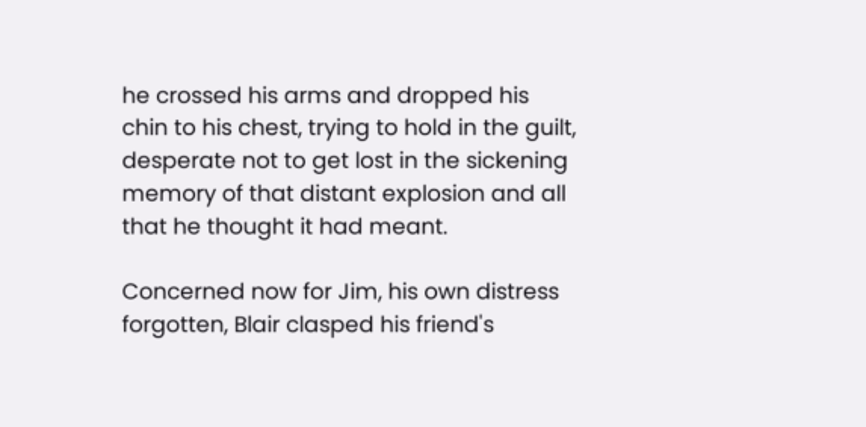he crossed his arms and dropped his chin to his chest, trying to hold in the guilt, desperate not to get lost in the sickening memory of that distant explosion and all that he thought it had meant.

Concerned now for Jim, his own distress forgotten, Blair clasped his friend's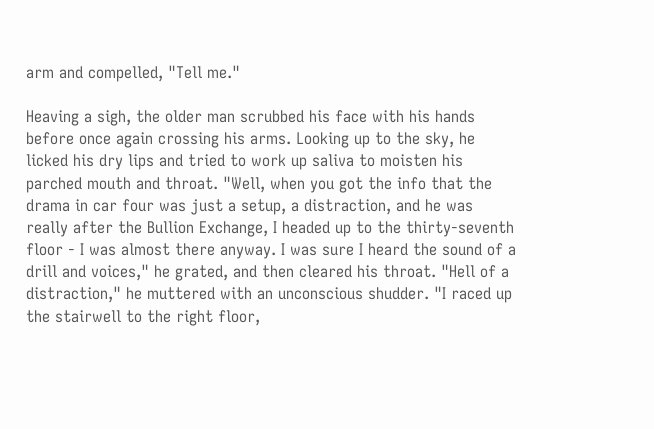arm and compelled, "Tell me."

Heaving a sigh, the older man scrubbed his face with his hands before once again crossing his arms. Looking up to the sky, he licked his dry lips and tried to work up saliva to moisten his parched mouth and throat. "Well, when you got the info that the drama in car four was just a setup, a distraction, and he was really after the Bullion Exchange, I headed up to the thirty-seventh floor - I was almost there anyway. I was sure I heard the sound of a drill and voices," he grated, and then cleared his throat. "Hell of a distraction," he muttered with an unconscious shudder. "I raced up the stairwell to the right floor,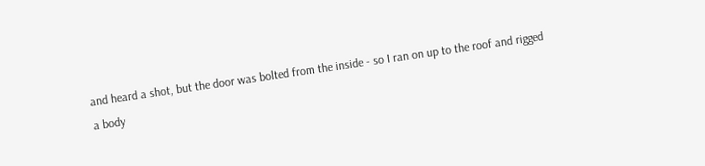and heard a shot, but the door was bolted from the inside - so I ran on up to the roof and rigged a body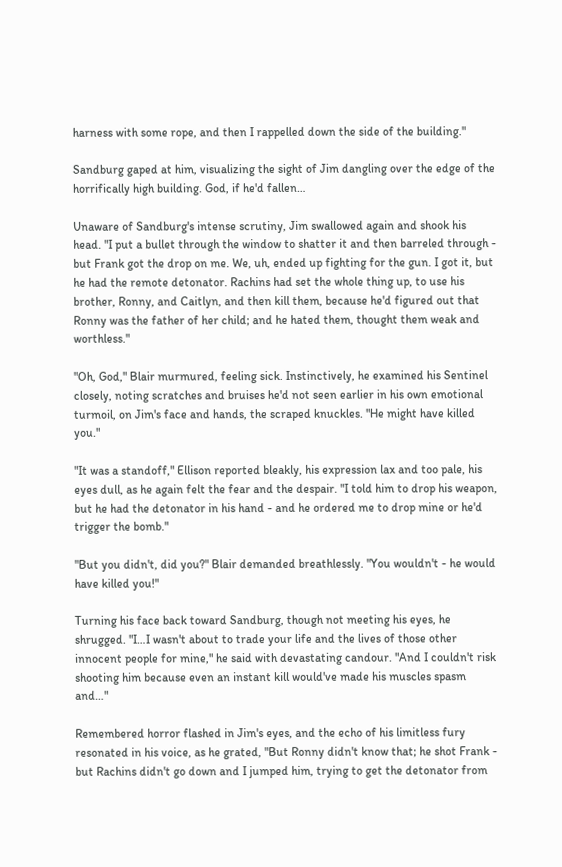harness with some rope, and then I rappelled down the side of the building."

Sandburg gaped at him, visualizing the sight of Jim dangling over the edge of the horrifically high building. God, if he'd fallen…

Unaware of Sandburg's intense scrutiny, Jim swallowed again and shook his head. "I put a bullet through the window to shatter it and then barreled through - but Frank got the drop on me. We, uh, ended up fighting for the gun. I got it, but he had the remote detonator. Rachins had set the whole thing up, to use his brother, Ronny, and Caitlyn, and then kill them, because he'd figured out that Ronny was the father of her child; and he hated them, thought them weak and worthless."

"Oh, God," Blair murmured, feeling sick. Instinctively, he examined his Sentinel closely, noting scratches and bruises he'd not seen earlier in his own emotional turmoil, on Jim's face and hands, the scraped knuckles. "He might have killed you."

"It was a standoff," Ellison reported bleakly, his expression lax and too pale, his eyes dull, as he again felt the fear and the despair. "I told him to drop his weapon, but he had the detonator in his hand - and he ordered me to drop mine or he'd trigger the bomb."

"But you didn't, did you?" Blair demanded breathlessly. "You wouldn't - he would have killed you!"

Turning his face back toward Sandburg, though not meeting his eyes, he shrugged. "I…I wasn't about to trade your life and the lives of those other innocent people for mine," he said with devastating candour. "And I couldn't risk shooting him because even an instant kill would've made his muscles spasm and…"

Remembered horror flashed in Jim's eyes, and the echo of his limitless fury resonated in his voice, as he grated, "But Ronny didn't know that; he shot Frank - but Rachins didn't go down and I jumped him, trying to get the detonator from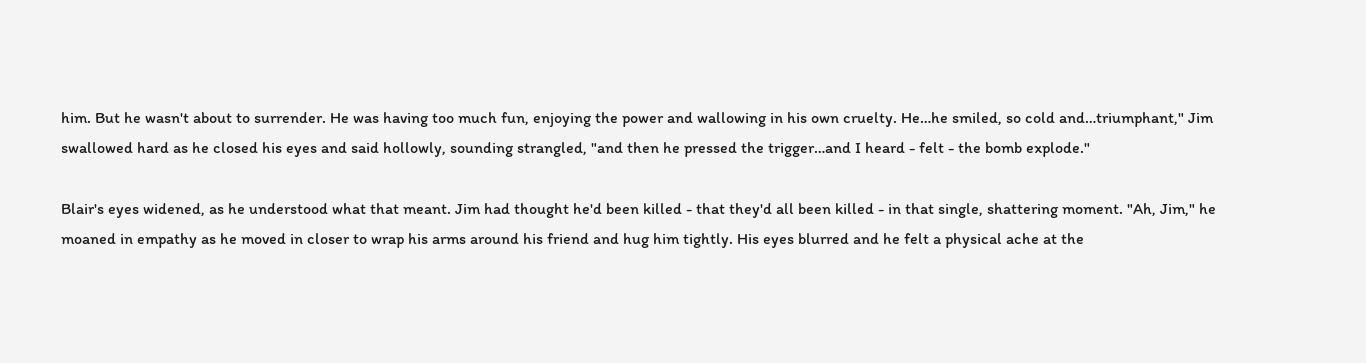him. But he wasn't about to surrender. He was having too much fun, enjoying the power and wallowing in his own cruelty. He…he smiled, so cold and…triumphant," Jim swallowed hard as he closed his eyes and said hollowly, sounding strangled, "and then he pressed the trigger…and I heard - felt - the bomb explode."

Blair's eyes widened, as he understood what that meant. Jim had thought he'd been killed - that they'd all been killed - in that single, shattering moment. "Ah, Jim," he moaned in empathy as he moved in closer to wrap his arms around his friend and hug him tightly. His eyes blurred and he felt a physical ache at the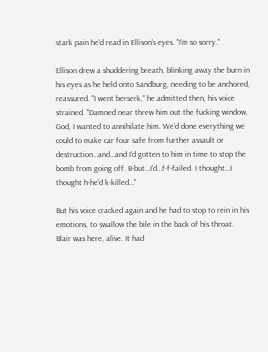stark pain he'd read in Ellison's eyes. "I'm so sorry."

Ellison drew a shuddering breath, blinking away the burn in his eyes as he held onto Sandburg, needing to be anchored, reassured. "I went berserk," he admitted then, his voice strained. "Damned near threw him out the fucking window. God, I wanted to annihilate him. We'd done everything we could to make car four safe from further assault or destruction…and…and I'd gotten to him in time to stop the bomb from going off. B-but…I'd…f-f-failed. I thought…I thought h-he'd k-killed…"

But his voice cracked again and he had to stop to rein in his emotions, to swallow the bile in the back of his throat. Blair was here, alive. It had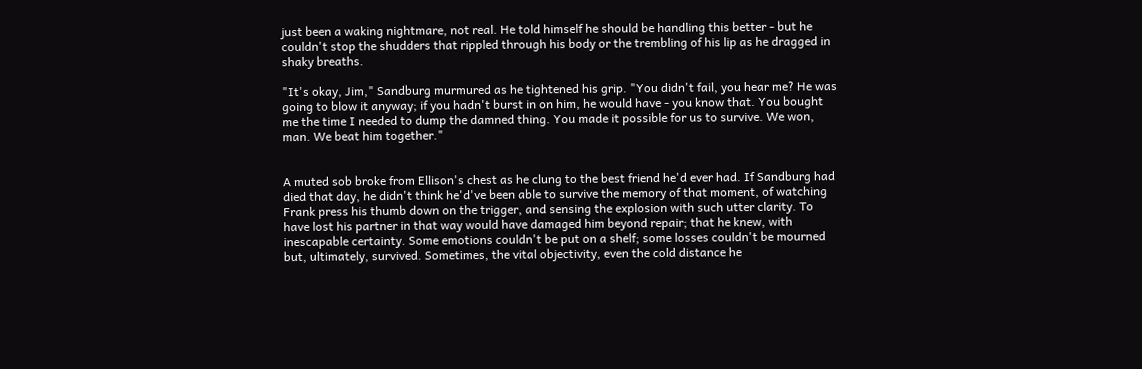just been a waking nightmare, not real. He told himself he should be handling this better - but he couldn't stop the shudders that rippled through his body or the trembling of his lip as he dragged in shaky breaths.

"It's okay, Jim," Sandburg murmured as he tightened his grip. "You didn't fail, you hear me? He was going to blow it anyway; if you hadn't burst in on him, he would have - you know that. You bought me the time I needed to dump the damned thing. You made it possible for us to survive. We won, man. We beat him together."


A muted sob broke from Ellison's chest as he clung to the best friend he'd ever had. If Sandburg had died that day, he didn't think he'd've been able to survive the memory of that moment, of watching Frank press his thumb down on the trigger, and sensing the explosion with such utter clarity. To have lost his partner in that way would have damaged him beyond repair; that he knew, with inescapable certainty. Some emotions couldn't be put on a shelf; some losses couldn't be mourned but, ultimately, survived. Sometimes, the vital objectivity, even the cold distance he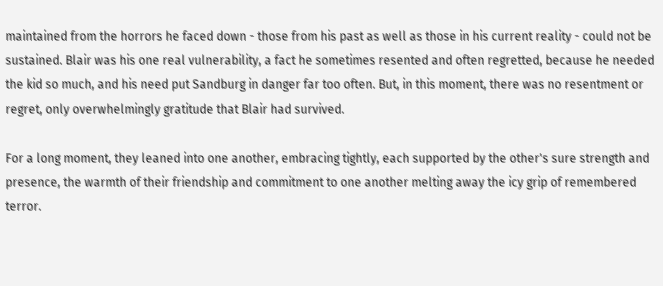maintained from the horrors he faced down - those from his past as well as those in his current reality - could not be sustained. Blair was his one real vulnerability, a fact he sometimes resented and often regretted, because he needed the kid so much, and his need put Sandburg in danger far too often. But, in this moment, there was no resentment or regret, only overwhelmingly gratitude that Blair had survived.

For a long moment, they leaned into one another, embracing tightly, each supported by the other's sure strength and presence, the warmth of their friendship and commitment to one another melting away the icy grip of remembered terror.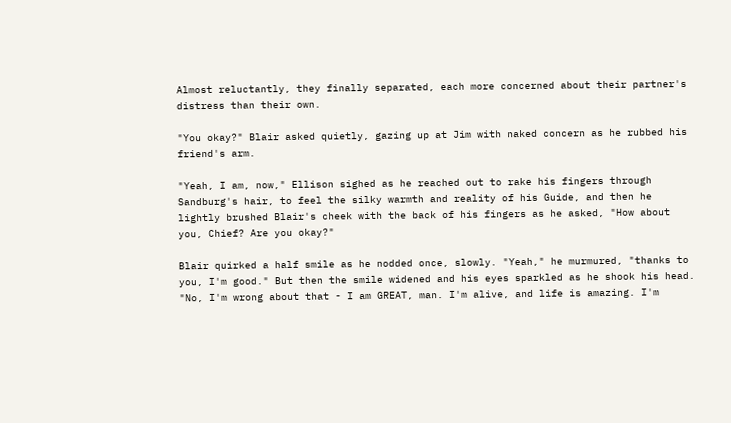Almost reluctantly, they finally separated, each more concerned about their partner's distress than their own.

"You okay?" Blair asked quietly, gazing up at Jim with naked concern as he rubbed his friend's arm.

"Yeah, I am, now," Ellison sighed as he reached out to rake his fingers through Sandburg's hair, to feel the silky warmth and reality of his Guide, and then he lightly brushed Blair's cheek with the back of his fingers as he asked, "How about you, Chief? Are you okay?"

Blair quirked a half smile as he nodded once, slowly. "Yeah," he murmured, "thanks to you, I'm good." But then the smile widened and his eyes sparkled as he shook his head. "No, I'm wrong about that - I am GREAT, man. I'm alive, and life is amazing. I'm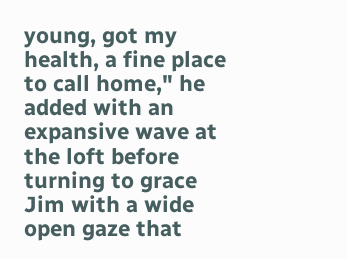young, got my health, a fine place to call home," he added with an expansive wave at the loft before turning to grace Jim with a wide open gaze that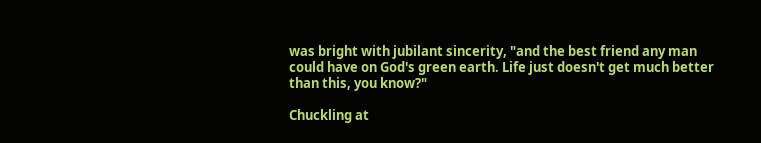was bright with jubilant sincerity, "and the best friend any man could have on God's green earth. Life just doesn't get much better than this, you know?"

Chuckling at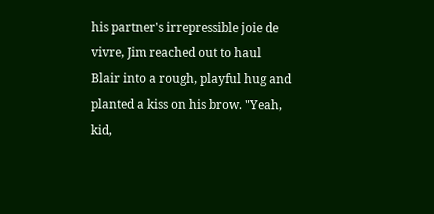his partner's irrepressible joie de vivre, Jim reached out to haul Blair into a rough, playful hug and planted a kiss on his brow. "Yeah, kid,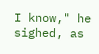I know," he sighed, as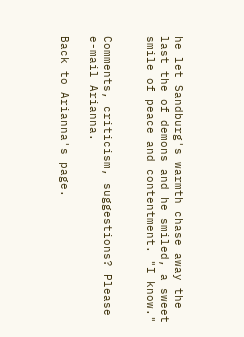he let Sandburg's warmth chase away the last the of demons and he smiled, a sweet smile of peace and contentment. "I know."


Comments, criticism, suggestions? Please e-mail Arianna.

Back to Arianna's page.